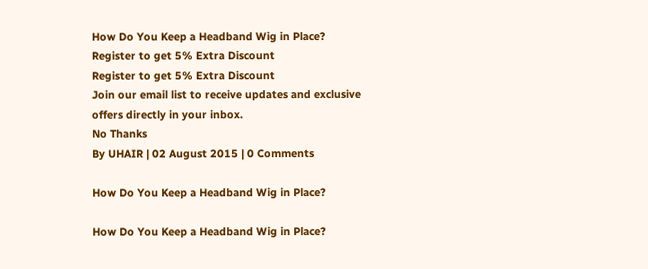How Do You Keep a Headband Wig in Place?
Register to get 5% Extra Discount
Register to get 5% Extra Discount
Join our email list to receive updates and exclusive offers directly in your inbox.
No Thanks
By UHAIR | 02 August 2015 | 0 Comments

How Do You Keep a Headband Wig in Place?

How Do You Keep a Headband Wig in Place?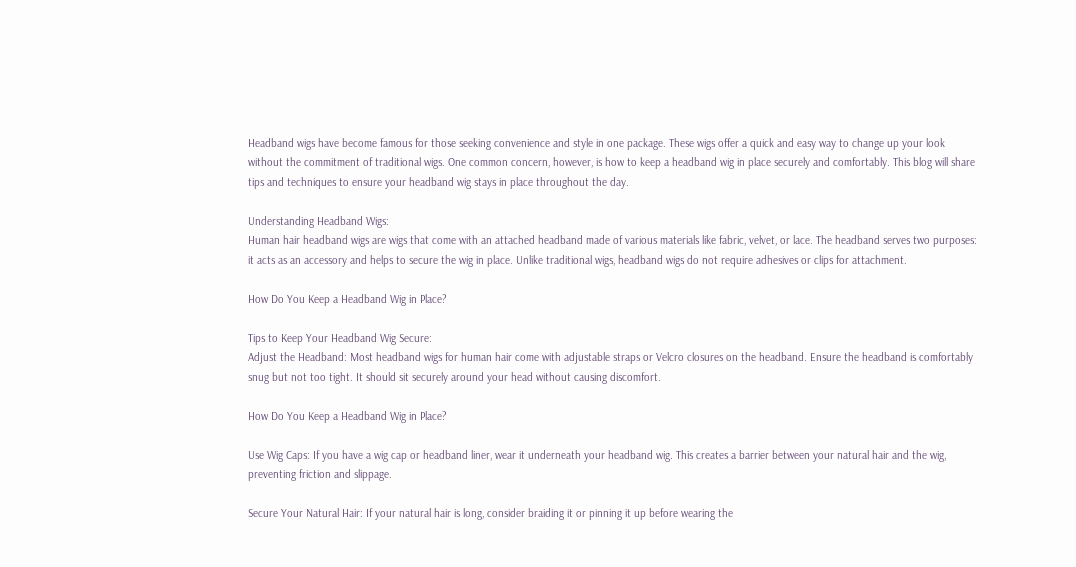Headband wigs have become famous for those seeking convenience and style in one package. These wigs offer a quick and easy way to change up your look without the commitment of traditional wigs. One common concern, however, is how to keep a headband wig in place securely and comfortably. This blog will share tips and techniques to ensure your headband wig stays in place throughout the day.

Understanding Headband Wigs:
Human hair headband wigs are wigs that come with an attached headband made of various materials like fabric, velvet, or lace. The headband serves two purposes: it acts as an accessory and helps to secure the wig in place. Unlike traditional wigs, headband wigs do not require adhesives or clips for attachment.

How Do You Keep a Headband Wig in Place?

Tips to Keep Your Headband Wig Secure:
Adjust the Headband: Most headband wigs for human hair come with adjustable straps or Velcro closures on the headband. Ensure the headband is comfortably snug but not too tight. It should sit securely around your head without causing discomfort.

How Do You Keep a Headband Wig in Place?

Use Wig Caps: If you have a wig cap or headband liner, wear it underneath your headband wig. This creates a barrier between your natural hair and the wig, preventing friction and slippage.

Secure Your Natural Hair: If your natural hair is long, consider braiding it or pinning it up before wearing the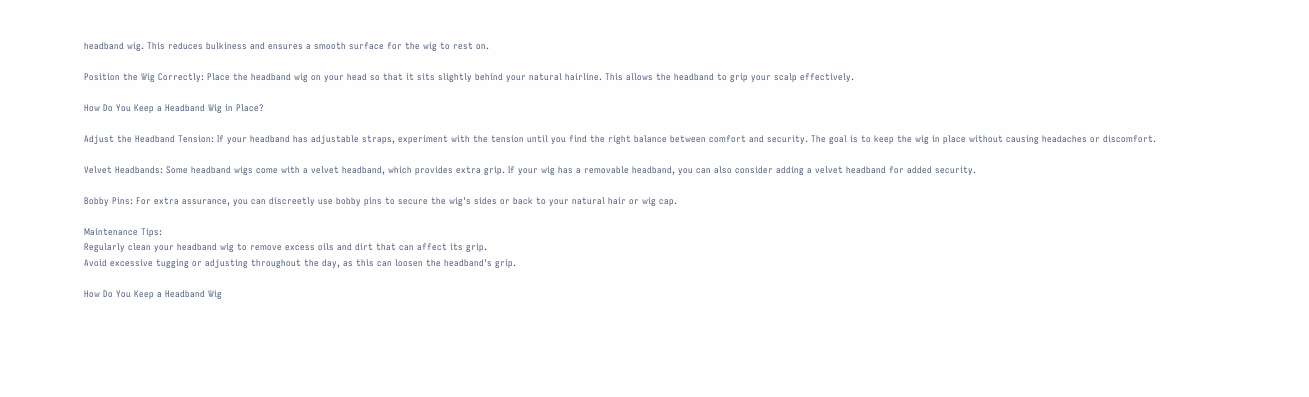headband wig. This reduces bulkiness and ensures a smooth surface for the wig to rest on.

Position the Wig Correctly: Place the headband wig on your head so that it sits slightly behind your natural hairline. This allows the headband to grip your scalp effectively.

How Do You Keep a Headband Wig in Place?

Adjust the Headband Tension: If your headband has adjustable straps, experiment with the tension until you find the right balance between comfort and security. The goal is to keep the wig in place without causing headaches or discomfort.

Velvet Headbands: Some headband wigs come with a velvet headband, which provides extra grip. If your wig has a removable headband, you can also consider adding a velvet headband for added security.

Bobby Pins: For extra assurance, you can discreetly use bobby pins to secure the wig's sides or back to your natural hair or wig cap.

Maintenance Tips:
Regularly clean your headband wig to remove excess oils and dirt that can affect its grip.
Avoid excessive tugging or adjusting throughout the day, as this can loosen the headband's grip.

How Do You Keep a Headband Wig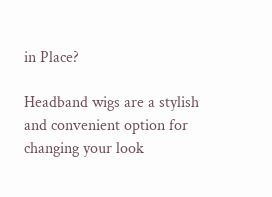in Place?

Headband wigs are a stylish and convenient option for changing your look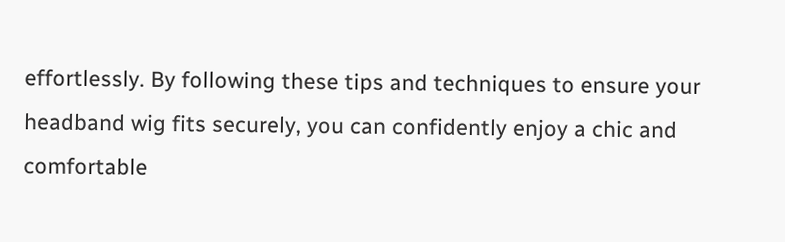effortlessly. By following these tips and techniques to ensure your headband wig fits securely, you can confidently enjoy a chic and comfortable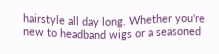hairstyle all day long. Whether you're new to headband wigs or a seasoned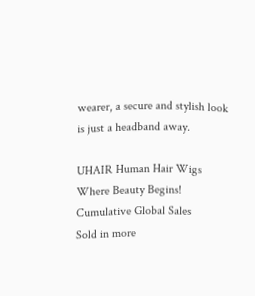wearer, a secure and stylish look is just a headband away.

UHAIR Human Hair Wigs
Where Beauty Begins!
Cumulative Global Sales
Sold in more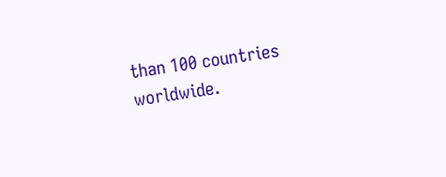than 100 countries worldwide.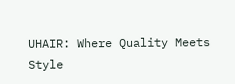UHAIR: Where Quality Meets Style